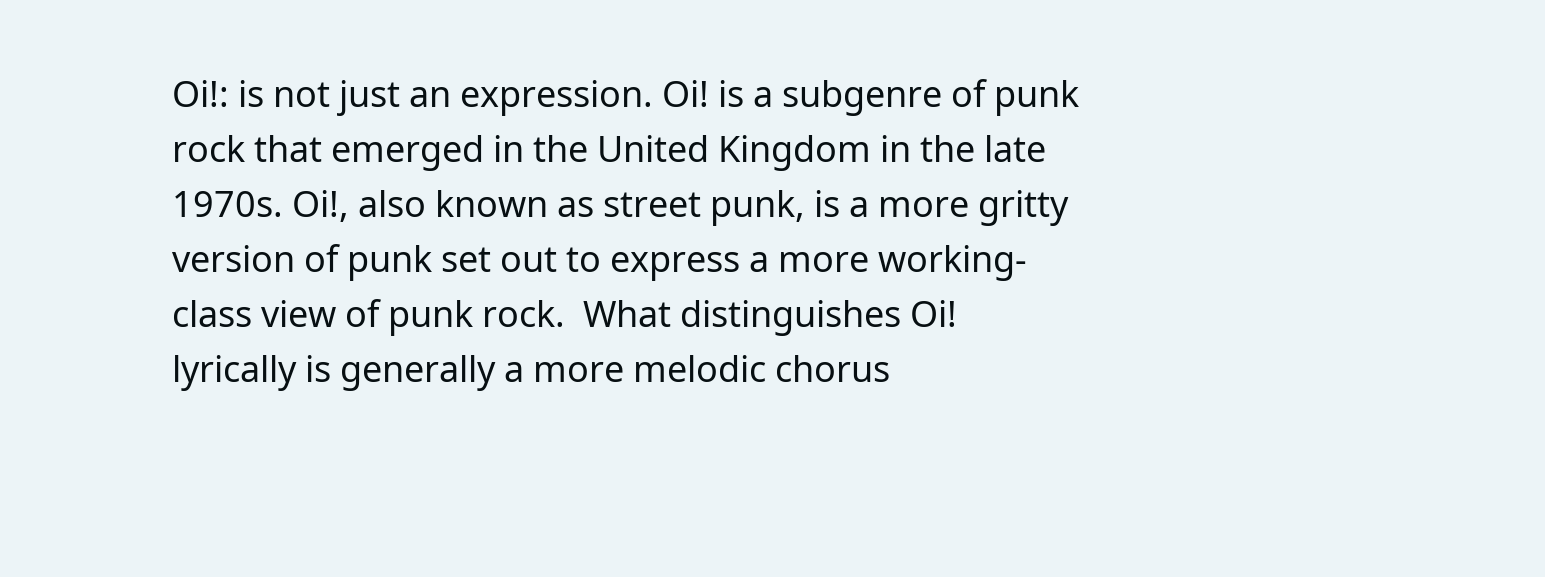Oi!: is not just an expression. Oi! is a subgenre of punk rock that emerged in the United Kingdom in the late 1970s. Oi!, also known as street punk, is a more gritty version of punk set out to express a more working-class view of punk rock.  What distinguishes Oi! lyrically is generally a more melodic chorus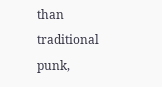than traditional punk,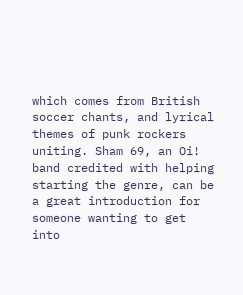which comes from British soccer chants, and lyrical themes of punk rockers uniting. Sham 69, an Oi! band credited with helping starting the genre, can be a great introduction for someone wanting to get into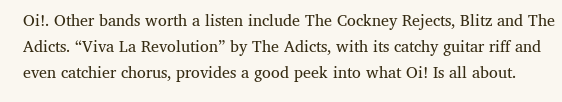Oi!. Other bands worth a listen include The Cockney Rejects, Blitz and The Adicts. “Viva La Revolution” by The Adicts, with its catchy guitar riff and even catchier chorus, provides a good peek into what Oi! Is all about.